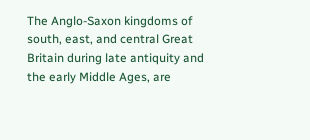The Anglo-Saxon kingdoms of south, east, and central Great Britain during late antiquity and the early Middle Ages, are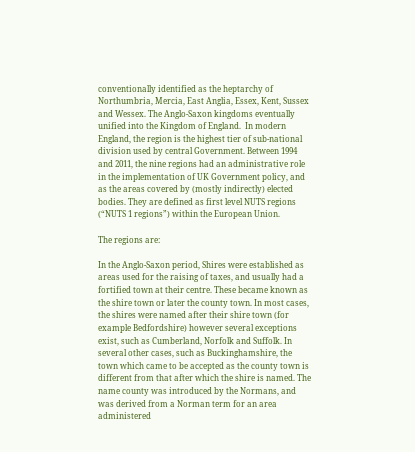conventionally identified as the heptarchy of Northumbria, Mercia, East Anglia, Essex, Kent, Sussex and Wessex. The Anglo-Saxon kingdoms eventually unified into the Kingdom of England.  In modern England, the region is the highest tier of sub-national division used by central Government. Between 1994 and 2011, the nine regions had an administrative role in the implementation of UK Government policy, and as the areas covered by (mostly indirectly) elected bodies. They are defined as first level NUTS regions (“NUTS 1 regions”) within the European Union.

The regions are:

In the Anglo-Saxon period, Shires were established as areas used for the raising of taxes, and usually had a fortified town at their centre. These became known as the shire town or later the county town. In most cases, the shires were named after their shire town (for example Bedfordshire) however several exceptions exist, such as Cumberland, Norfolk and Suffolk. In several other cases, such as Buckinghamshire, the town which came to be accepted as the county town is different from that after which the shire is named. The name county was introduced by the Normans, and was derived from a Norman term for an area administered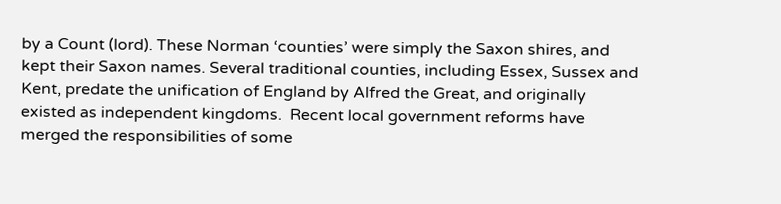by a Count (lord). These Norman ‘counties’ were simply the Saxon shires, and kept their Saxon names. Several traditional counties, including Essex, Sussex and Kent, predate the unification of England by Alfred the Great, and originally existed as independent kingdoms.  Recent local government reforms have merged the responsibilities of some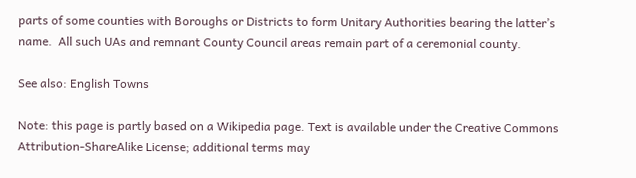parts of some counties with Boroughs or Districts to form Unitary Authorities bearing the latter’s name.  All such UAs and remnant County Council areas remain part of a ceremonial county.

See also: English Towns

Note: this page is partly based on a Wikipedia page. Text is available under the Creative Commons Attribution-ShareAlike License; additional terms may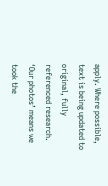apply. Where possible, text is being updated to original, fully referenced research. ‘Our photos’ means we took the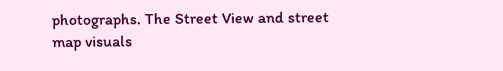photographs. The Street View and street map visuals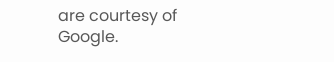are courtesy of Google.